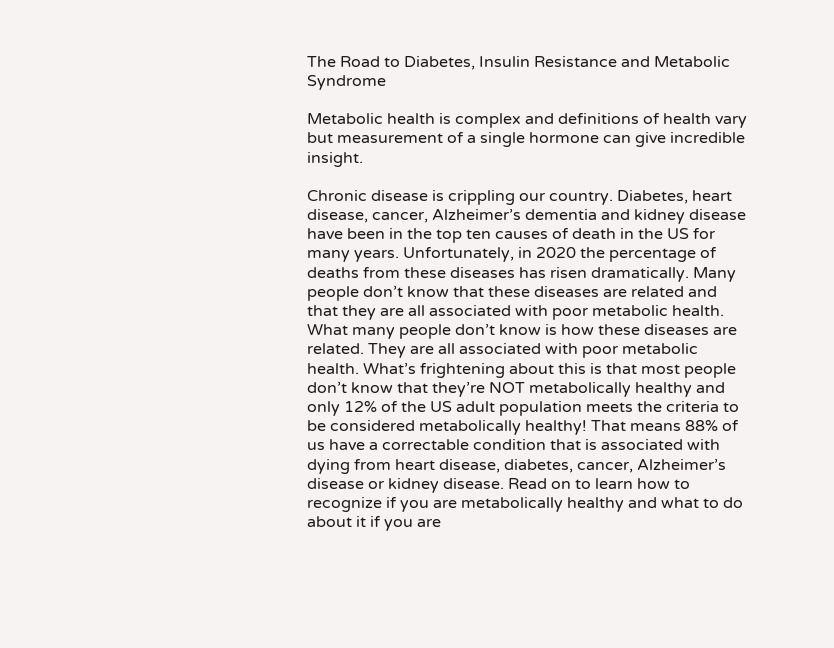The Road to Diabetes, Insulin Resistance and Metabolic Syndrome

Metabolic health is complex and definitions of health vary but measurement of a single hormone can give incredible insight.

Chronic disease is crippling our country. Diabetes, heart disease, cancer, Alzheimer’s dementia and kidney disease have been in the top ten causes of death in the US for many years. Unfortunately, in 2020 the percentage of deaths from these diseases has risen dramatically. Many people don’t know that these diseases are related and that they are all associated with poor metabolic health. What many people don’t know is how these diseases are related. They are all associated with poor metabolic health. What’s frightening about this is that most people don’t know that they’re NOT metabolically healthy and only 12% of the US adult population meets the criteria to be considered metabolically healthy! That means 88% of us have a correctable condition that is associated with dying from heart disease, diabetes, cancer, Alzheimer’s disease or kidney disease. Read on to learn how to recognize if you are metabolically healthy and what to do about it if you are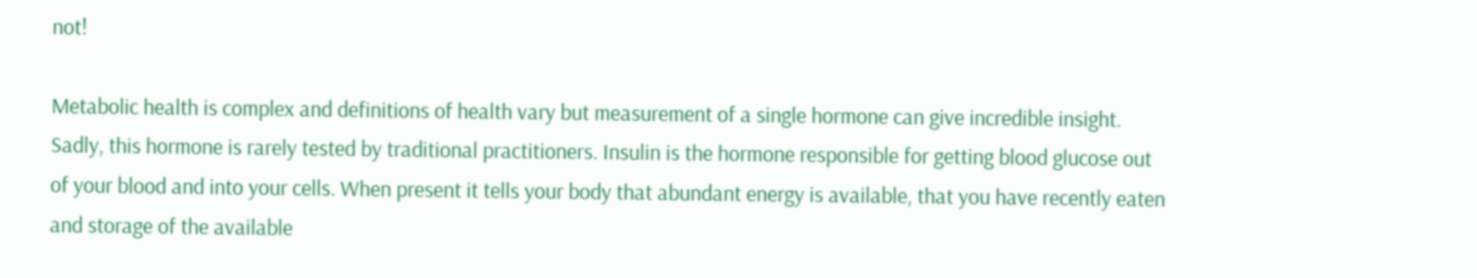not!

Metabolic health is complex and definitions of health vary but measurement of a single hormone can give incredible insight. Sadly, this hormone is rarely tested by traditional practitioners. Insulin is the hormone responsible for getting blood glucose out of your blood and into your cells. When present it tells your body that abundant energy is available, that you have recently eaten and storage of the available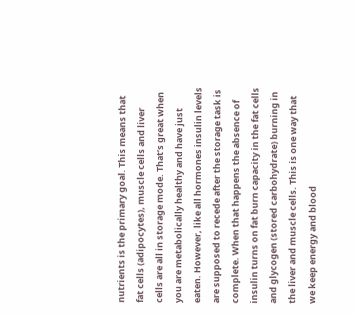nutrients is the primary goal. This means that fat cells (adipocytes), muscle cells and liver cells are all in storage mode. That’s great when you are metabolically healthy and have just eaten. However, like all hormones insulin levels are supposed to recede after the storage task is complete. When that happens the absence of insulin turns on fat burn capacity in the fat cells and glycogen (stored carbohydrate) burning in the liver and muscle cells. This is one way that we keep energy and blood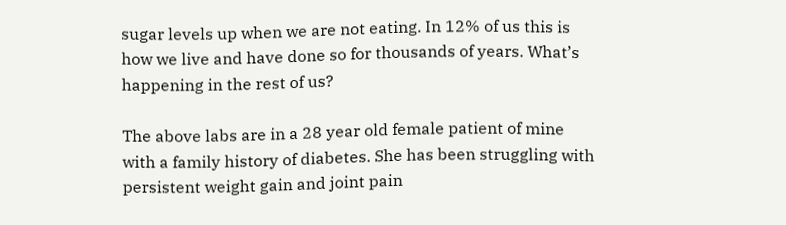sugar levels up when we are not eating. In 12% of us this is how we live and have done so for thousands of years. What’s happening in the rest of us?

The above labs are in a 28 year old female patient of mine with a family history of diabetes. She has been struggling with persistent weight gain and joint pain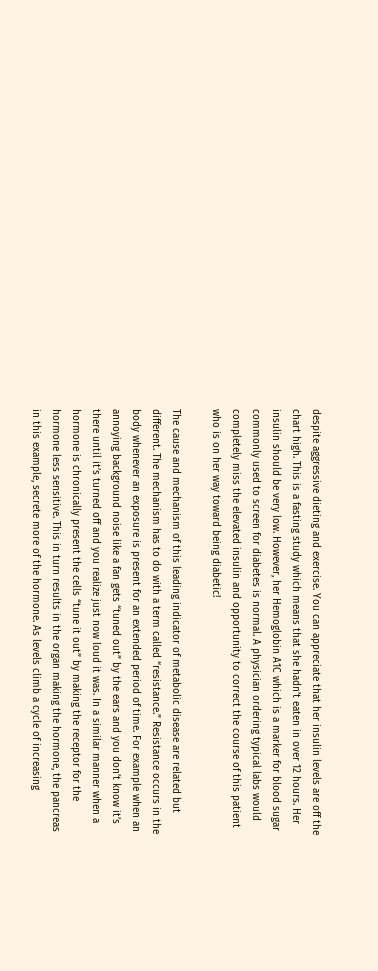despite aggressive dieting and exercise. You can appreciate that her insulin levels are off the chart high. This is a fasting study which means that she hadn’t eaten in over 12 hours. Her insulin should be very low. However, her Hemoglobin A1C which is a marker for blood sugar commonly used to screen for diabetes is normal. A physician ordering typical labs would completely miss the elevated insulin and opportunity to correct the course of this patient who is on her way toward being diabetic!

The cause and mechanism of this leading indicator of metabolic disease are related but different. The mechanism has to do with a term called “resistance.” Resistance occurs in the body whenever an exposure is present for an extended period of time. For example when an annoying background noise like a fan gets “tuned out” by the ears and you don’t know it’s there until it’s turned off and you realize just now loud it was. In a similar manner when a hormone is chronically present the cells “tune it out” by making the receptor for the hormone less sensitive. This in turn results in the organ making the hormone, the pancreas in this example, secrete more of the hormone. As levels climb a cycle of increasing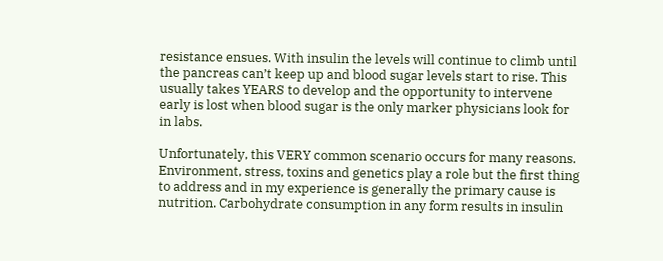resistance ensues. With insulin the levels will continue to climb until the pancreas can’t keep up and blood sugar levels start to rise. This usually takes YEARS to develop and the opportunity to intervene early is lost when blood sugar is the only marker physicians look for in labs.

Unfortunately, this VERY common scenario occurs for many reasons. Environment, stress, toxins and genetics play a role but the first thing to address and in my experience is generally the primary cause is nutrition. Carbohydrate consumption in any form results in insulin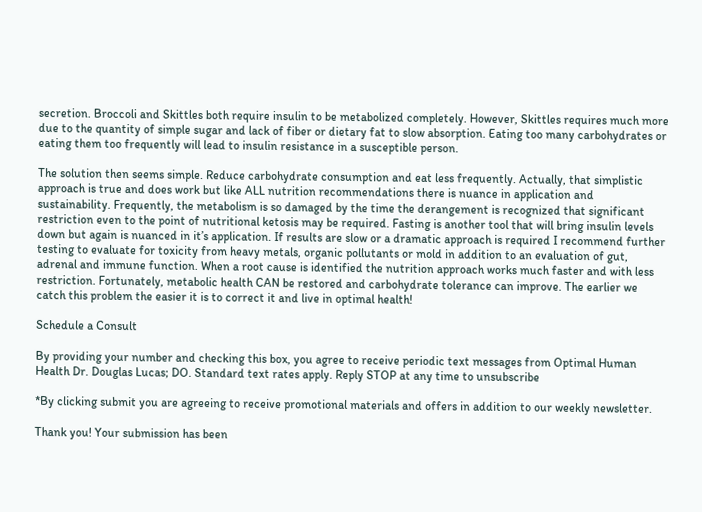secretion. Broccoli and Skittles both require insulin to be metabolized completely. However, Skittles requires much more due to the quantity of simple sugar and lack of fiber or dietary fat to slow absorption. Eating too many carbohydrates or eating them too frequently will lead to insulin resistance in a susceptible person.

The solution then seems simple. Reduce carbohydrate consumption and eat less frequently. Actually, that simplistic approach is true and does work but like ALL nutrition recommendations there is nuance in application and sustainability. Frequently, the metabolism is so damaged by the time the derangement is recognized that significant restriction even to the point of nutritional ketosis may be required. Fasting is another tool that will bring insulin levels down but again is nuanced in it’s application. If results are slow or a dramatic approach is required I recommend further testing to evaluate for toxicity from heavy metals, organic pollutants or mold in addition to an evaluation of gut, adrenal and immune function. When a root cause is identified the nutrition approach works much faster and with less restriction. Fortunately, metabolic health CAN be restored and carbohydrate tolerance can improve. The earlier we catch this problem the easier it is to correct it and live in optimal health!

Schedule a Consult

By providing your number and checking this box, you agree to receive periodic text messages from Optimal Human Health Dr. Douglas Lucas; DO. Standard text rates apply. Reply STOP at any time to unsubscribe

*By clicking submit you are agreeing to receive promotional materials and offers in addition to our weekly newsletter.

Thank you! Your submission has been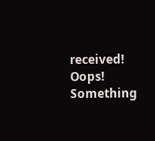received!
Oops! Something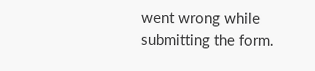went wrong while submitting the form.